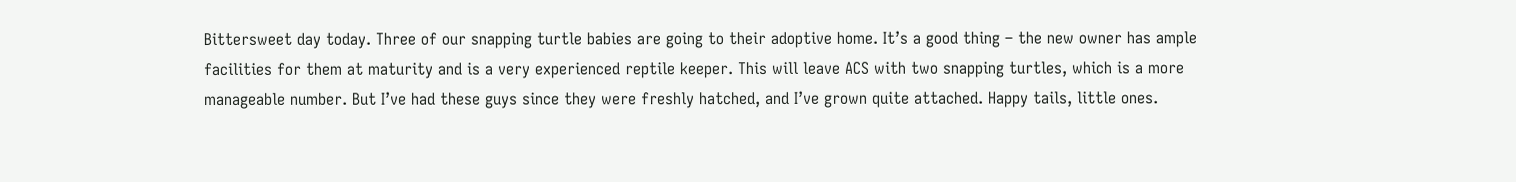Bittersweet day today. Three of our snapping turtle babies are going to their adoptive home. It’s a good thing – the new owner has ample facilities for them at maturity and is a very experienced reptile keeper. This will leave ACS with two snapping turtles, which is a more manageable number. But I’ve had these guys since they were freshly hatched, and I’ve grown quite attached. Happy tails, little ones.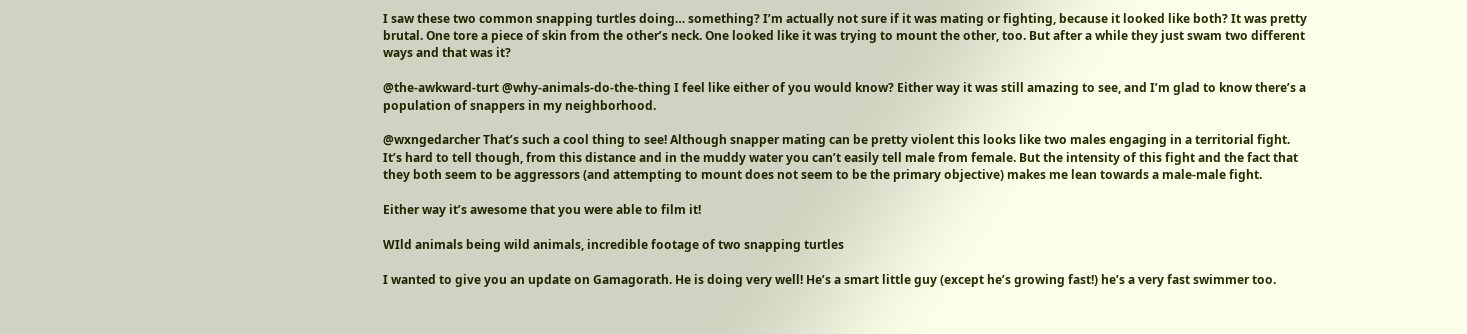I saw these two common snapping turtles doing… something? I’m actually not sure if it was mating or fighting, because it looked like both? It was pretty brutal. One tore a piece of skin from the other’s neck. One looked like it was trying to mount the other, too. But after a while they just swam two different ways and that was it?

@the-awkward-turt @why-animals-do-the-thing I feel like either of you would know? Either way it was still amazing to see, and I’m glad to know there’s a population of snappers in my neighborhood.

@wxngedarcher That’s such a cool thing to see! Although snapper mating can be pretty violent this looks like two males engaging in a territorial fight. It’s hard to tell though, from this distance and in the muddy water you can’t easily tell male from female. But the intensity of this fight and the fact that they both seem to be aggressors (and attempting to mount does not seem to be the primary objective) makes me lean towards a male-male fight.

Either way it’s awesome that you were able to film it!

WIld animals being wild animals, incredible footage of two snapping turtles

I wanted to give you an update on Gamagorath. He is doing very well! He’s a smart little guy (except he’s growing fast!) he’s a very fast swimmer too.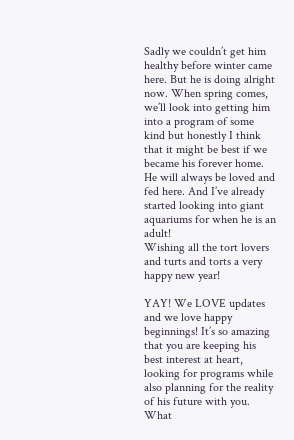Sadly we couldn’t get him healthy before winter came here. But he is doing alright now. When spring comes, we’ll look into getting him into a program of some kind but honestly I think that it might be best if we became his forever home. He will always be loved and fed here. And I’ve already started looking into giant aquariums for when he is an adult!
Wishing all the tort lovers and turts and torts a very happy new year!

YAY! We LOVE updates and we love happy beginnings! It’s so amazing that you are keeping his best interest at heart, looking for programs while also planning for the reality of his future with you.   What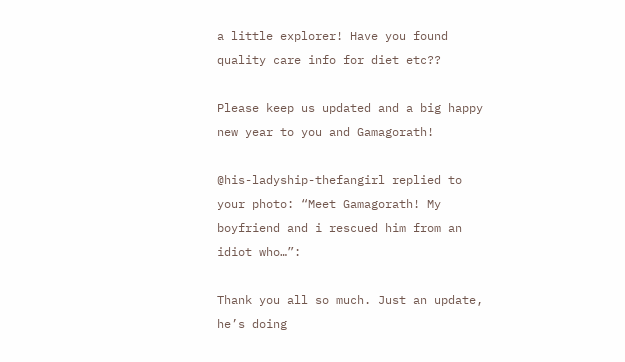a little explorer! Have you found quality care info for diet etc??

Please keep us updated and a big happy new year to you and Gamagorath!

@his-ladyship-thefangirl replied to your photo: “Meet Gamagorath! My boyfriend and i rescued him from an idiot who…”:

Thank you all so much. Just an update, he’s doing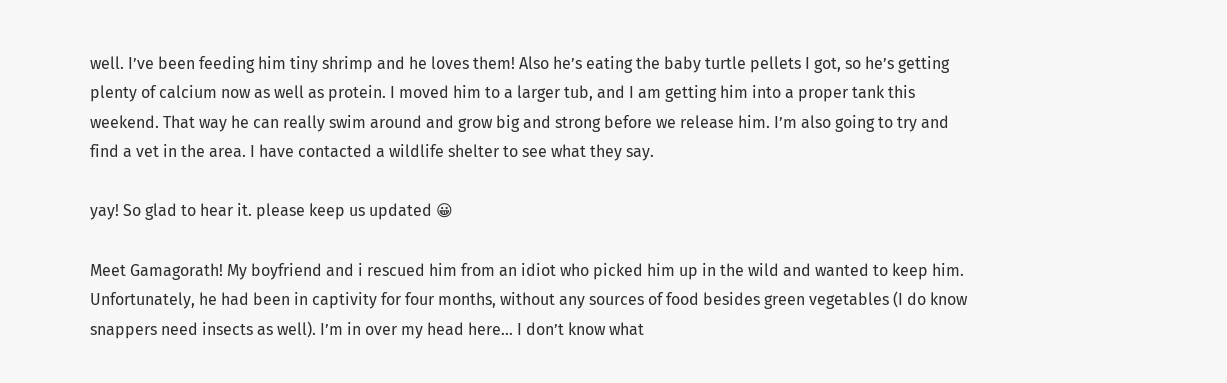well. I’ve been feeding him tiny shrimp and he loves them! Also he’s eating the baby turtle pellets I got, so he’s getting plenty of calcium now as well as protein. I moved him to a larger tub, and I am getting him into a proper tank this weekend. That way he can really swim around and grow big and strong before we release him. I’m also going to try and find a vet in the area. I have contacted a wildlife shelter to see what they say.

yay! So glad to hear it. please keep us updated 😀

Meet Gamagorath! My boyfriend and i rescued him from an idiot who picked him up in the wild and wanted to keep him. Unfortunately, he had been in captivity for four months, without any sources of food besides green vegetables (I do know snappers need insects as well). I’m in over my head here… I don’t know what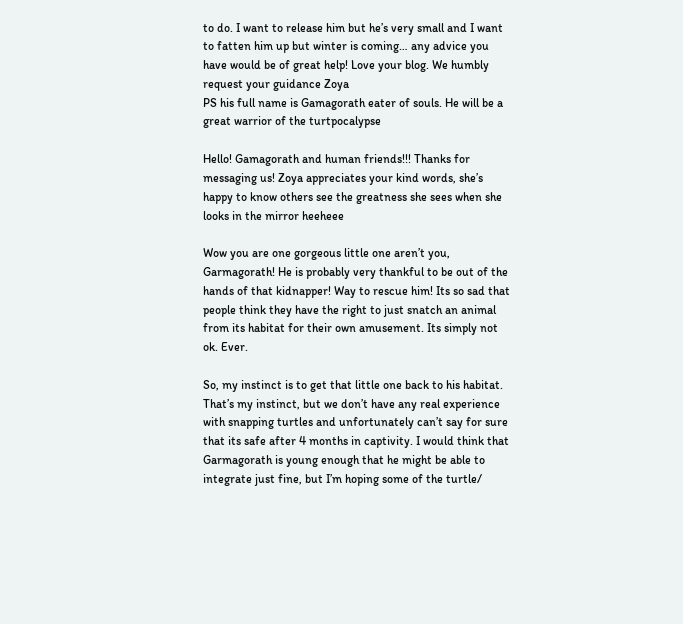to do. I want to release him but he’s very small and I want to fatten him up but winter is coming… any advice you have would be of great help! Love your blog. We humbly request your guidance Zoya
PS his full name is Gamagorath eater of souls. He will be a great warrior of the turtpocalypse

Hello! Gamagorath and human friends!!! Thanks for messaging us! Zoya appreciates your kind words, she’s happy to know others see the greatness she sees when she looks in the mirror heeheee

Wow you are one gorgeous little one aren’t you, Garmagorath! He is probably very thankful to be out of the hands of that kidnapper! Way to rescue him! Its so sad that people think they have the right to just snatch an animal from its habitat for their own amusement. Its simply not ok. Ever.

So, my instinct is to get that little one back to his habitat. That’s my instinct, but we don’t have any real experience with snapping turtles and unfortunately can’t say for sure that its safe after 4 months in captivity. I would think that Garmagorath is young enough that he might be able to integrate just fine, but I’m hoping some of the turtle/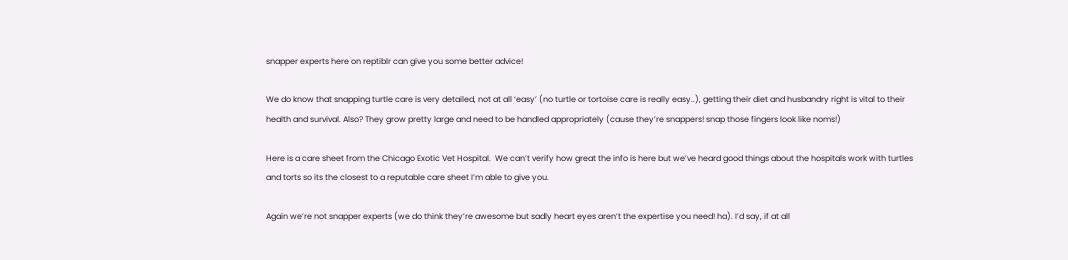snapper experts here on reptiblr can give you some better advice!

We do know that snapping turtle care is very detailed, not at all ‘easy’ (no turtle or tortoise care is really easy..), getting their diet and husbandry right is vital to their health and survival. Also? They grow pretty large and need to be handled appropriately (cause they’re snappers! snap those fingers look like noms!)

Here is a care sheet from the Chicago Exotic Vet Hospital.  We can’t verify how great the info is here but we’ve heard good things about the hospitals work with turtles and torts so its the closest to a reputable care sheet I’m able to give you.

Again we’re not snapper experts (we do think they’re awesome but sadly heart eyes aren’t the expertise you need! ha). I’d say, if at all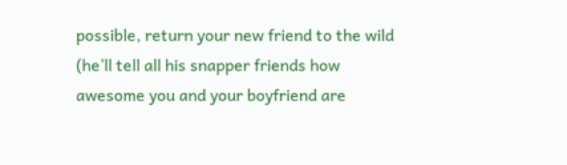possible, return your new friend to the wild (he’ll tell all his snapper friends how awesome you and your boyfriend are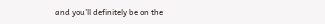and you’ll definitely be on the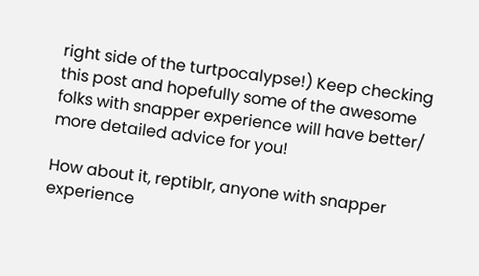right side of the turtpocalypse!) Keep checking this post and hopefully some of the awesome folks with snapper experience will have better/ more detailed advice for you!

How about it, reptiblr, anyone with snapper experience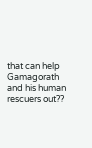that can help Gamagorath and his human rescuers out??